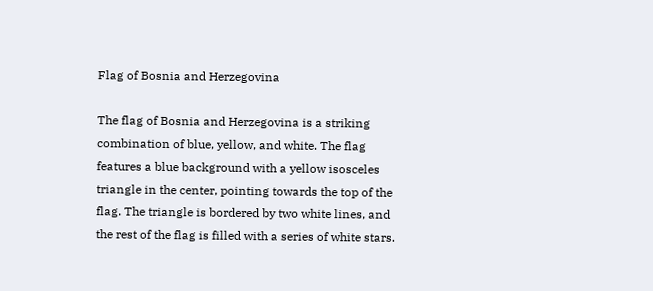Flag of Bosnia and Herzegovina

The flag of Bosnia and Herzegovina is a striking combination of blue, yellow, and white. The flag features a blue background with a yellow isosceles triangle in the center, pointing towards the top of the flag. The triangle is bordered by two white lines, and the rest of the flag is filled with a series of white stars.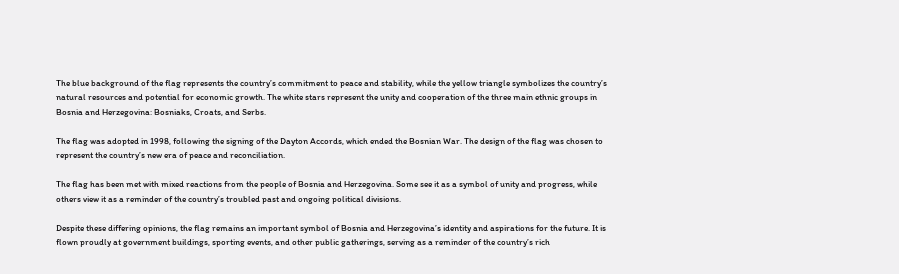The blue background of the flag represents the country’s commitment to peace and stability, while the yellow triangle symbolizes the country’s natural resources and potential for economic growth. The white stars represent the unity and cooperation of the three main ethnic groups in Bosnia and Herzegovina: Bosniaks, Croats, and Serbs.

The flag was adopted in 1998, following the signing of the Dayton Accords, which ended the Bosnian War. The design of the flag was chosen to represent the country’s new era of peace and reconciliation.

The flag has been met with mixed reactions from the people of Bosnia and Herzegovina. Some see it as a symbol of unity and progress, while others view it as a reminder of the country’s troubled past and ongoing political divisions.

Despite these differing opinions, the flag remains an important symbol of Bosnia and Herzegovina’s identity and aspirations for the future. It is flown proudly at government buildings, sporting events, and other public gatherings, serving as a reminder of the country’s rich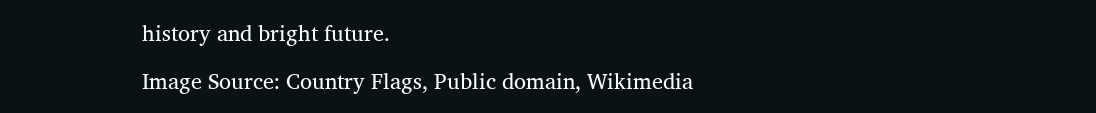history and bright future.

Image Source: Country Flags, Public domain, Wikimedia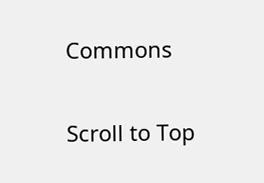Commons

Scroll to Top